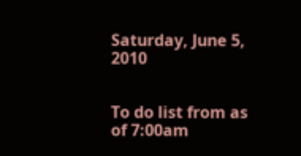Saturday, June 5, 2010


To do list from as of 7:00am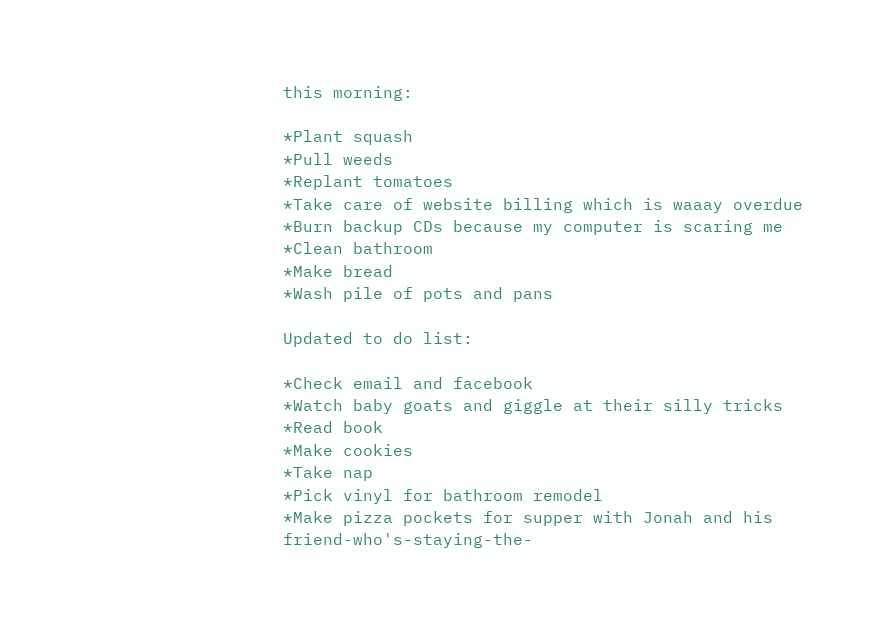this morning:

*Plant squash
*Pull weeds
*Replant tomatoes
*Take care of website billing which is waaay overdue
*Burn backup CDs because my computer is scaring me
*Clean bathroom
*Make bread
*Wash pile of pots and pans

Updated to do list:

*Check email and facebook
*Watch baby goats and giggle at their silly tricks
*Read book
*Make cookies
*Take nap
*Pick vinyl for bathroom remodel
*Make pizza pockets for supper with Jonah and his friend-who's-staying-the-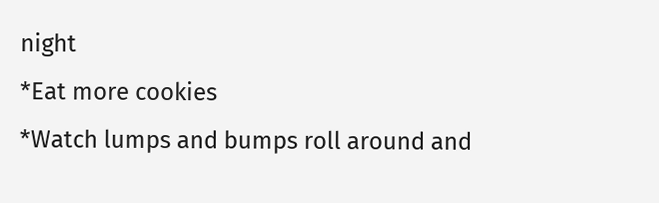night
*Eat more cookies
*Watch lumps and bumps roll around and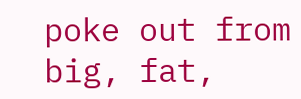poke out from big, fat,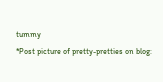tummy
*Post picture of pretty-pretties on blog: